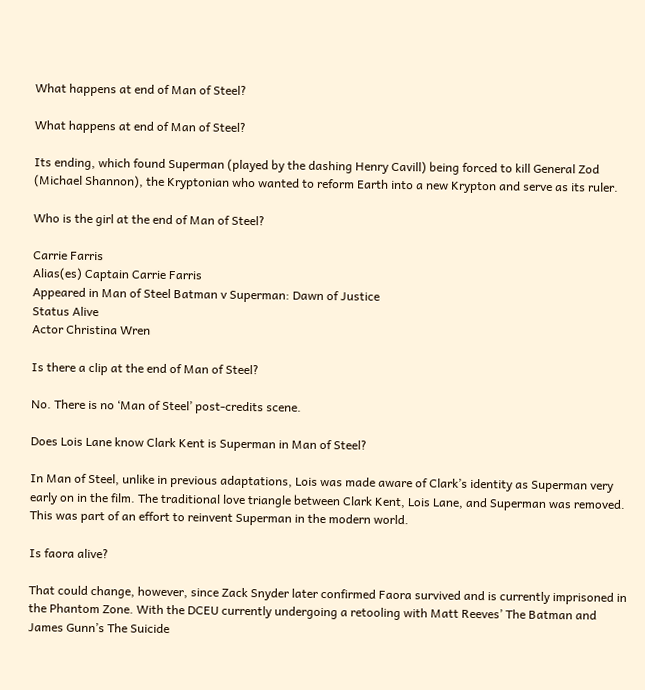What happens at end of Man of Steel?

What happens at end of Man of Steel?

Its ending, which found Superman (played by the dashing Henry Cavill) being forced to kill General Zod (Michael Shannon), the Kryptonian who wanted to reform Earth into a new Krypton and serve as its ruler.

Who is the girl at the end of Man of Steel?

Carrie Farris
Alias(es) Captain Carrie Farris
Appeared in Man of Steel Batman v Superman: Dawn of Justice
Status Alive
Actor Christina Wren

Is there a clip at the end of Man of Steel?

No. There is no ‘Man of Steel’ post-credits scene.

Does Lois Lane know Clark Kent is Superman in Man of Steel?

In Man of Steel, unlike in previous adaptations, Lois was made aware of Clark’s identity as Superman very early on in the film. The traditional love triangle between Clark Kent, Lois Lane, and Superman was removed. This was part of an effort to reinvent Superman in the modern world.

Is faora alive?

That could change, however, since Zack Snyder later confirmed Faora survived and is currently imprisoned in the Phantom Zone. With the DCEU currently undergoing a retooling with Matt Reeves’ The Batman and James Gunn’s The Suicide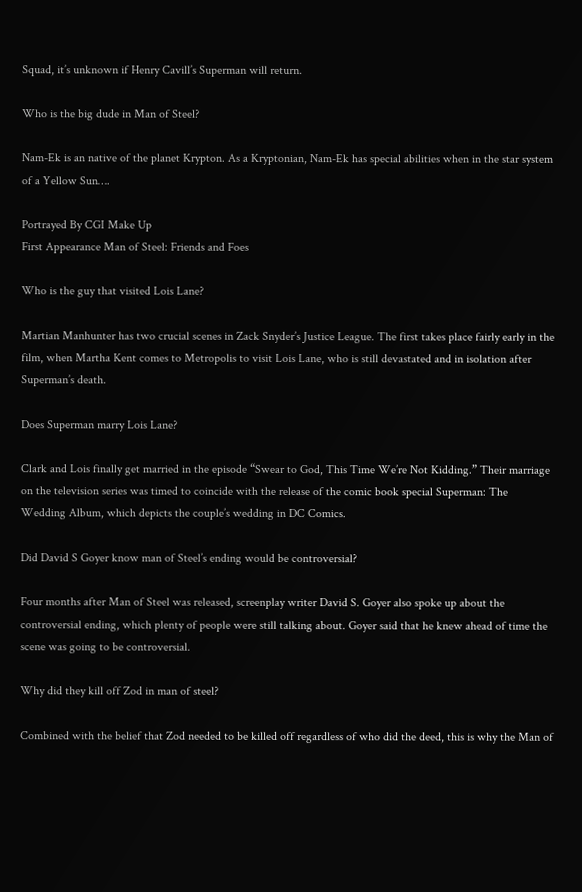Squad, it’s unknown if Henry Cavill’s Superman will return.

Who is the big dude in Man of Steel?

Nam-Ek is an native of the planet Krypton. As a Kryptonian, Nam-Ek has special abilities when in the star system of a Yellow Sun….

Portrayed By CGI Make Up
First Appearance Man of Steel: Friends and Foes

Who is the guy that visited Lois Lane?

Martian Manhunter has two crucial scenes in Zack Snyder’s Justice League. The first takes place fairly early in the film, when Martha Kent comes to Metropolis to visit Lois Lane, who is still devastated and in isolation after Superman’s death.

Does Superman marry Lois Lane?

Clark and Lois finally get married in the episode “Swear to God, This Time We’re Not Kidding.” Their marriage on the television series was timed to coincide with the release of the comic book special Superman: The Wedding Album, which depicts the couple’s wedding in DC Comics.

Did David S Goyer know man of Steel’s ending would be controversial?

Four months after Man of Steel was released, screenplay writer David S. Goyer also spoke up about the controversial ending, which plenty of people were still talking about. Goyer said that he knew ahead of time the scene was going to be controversial.

Why did they kill off Zod in man of steel?

Combined with the belief that Zod needed to be killed off regardless of who did the deed, this is why the Man of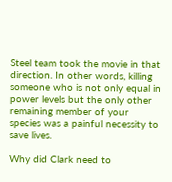Steel team took the movie in that direction. In other words, killing someone who is not only equal in power levels but the only other remaining member of your species was a painful necessity to save lives.

Why did Clark need to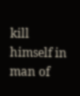kill himself in man of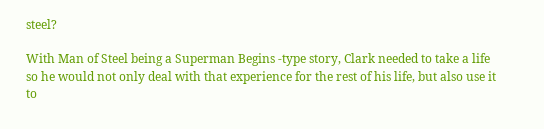steel?

With Man of Steel being a Superman Begins -type story, Clark needed to take a life so he would not only deal with that experience for the rest of his life, but also use it to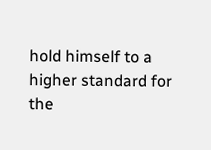hold himself to a higher standard for the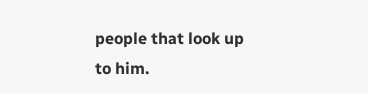people that look up to him.